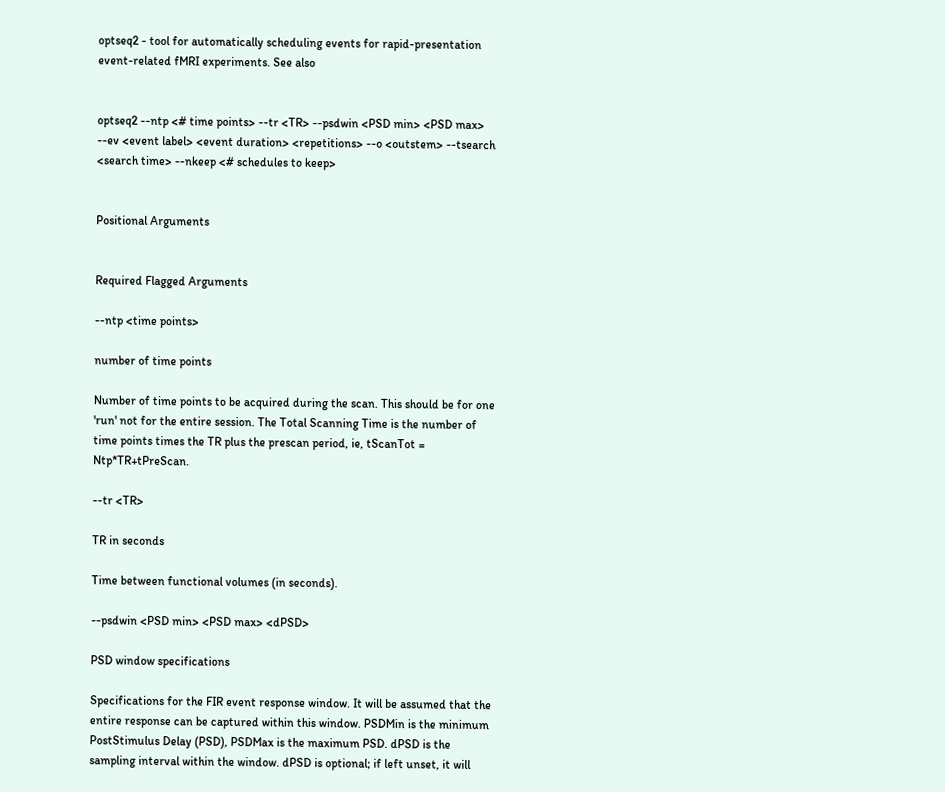optseq2 - tool for automatically scheduling events for rapid-presentation event-related fMRI experiments. See also


optseq2 --ntp <# time points> --tr <TR> --psdwin <PSD min> <PSD max> --ev <event label> <event duration> <repetitions> --o <outstem> --tsearch <search time> --nkeep <# schedules to keep>


Positional Arguments


Required Flagged Arguments

--ntp <time points>

number of time points

Number of time points to be acquired during the scan. This should be for one 'run' not for the entire session. The Total Scanning Time is the number of time points times the TR plus the prescan period, ie, tScanTot = Ntp*TR+tPreScan.

--tr <TR>

TR in seconds

Time between functional volumes (in seconds).

--psdwin <PSD min> <PSD max> <dPSD>

PSD window specifications

Specifications for the FIR event response window. It will be assumed that the entire response can be captured within this window. PSDMin is the minimum PostStimulus Delay (PSD), PSDMax is the maximum PSD. dPSD is the sampling interval within the window. dPSD is optional; if left unset, it will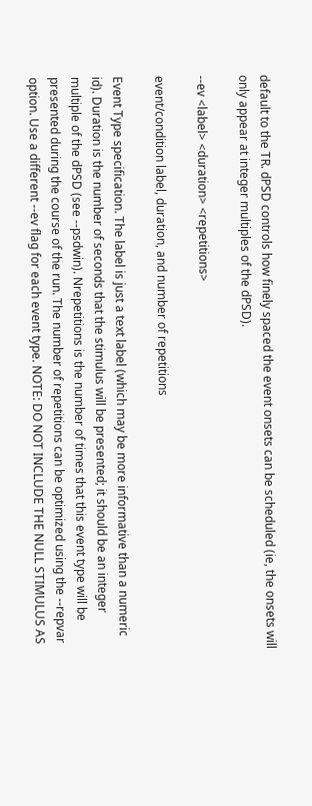default to the TR. dPSD controls how finely spaced the event onsets can be scheduled (ie, the onsets will only appear at integer multiples of the dPSD).

--ev <label> <duration> <repetitions>

event/condition label, duration, and number of repetitions

Event Type specification. The label is just a text label (which may be more informative than a numeric id). Duration is the number of seconds that the stimulus will be presented; it should be an integer multiple of the dPSD (see --psdwin). Nrepetitions is the number of times that this event type will be presented during the course of the run. The number of repetitions can be optimized using the --repvar option. Use a different --ev flag for each event type. NOTE: DO NOT INCLUDE THE NULL STIMULUS AS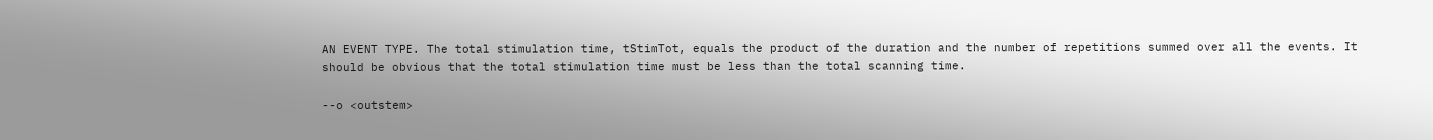AN EVENT TYPE. The total stimulation time, tStimTot, equals the product of the duration and the number of repetitions summed over all the events. It should be obvious that the total stimulation time must be less than the total scanning time.

--o <outstem>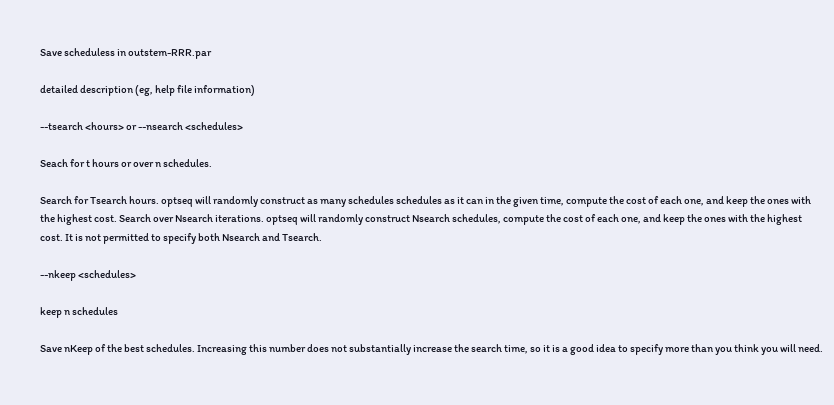Save scheduless in outstem-RRR.par

detailed description (eg, help file information)

--tsearch <hours> or --nsearch <schedules>

Seach for t hours or over n schedules.

Search for Tsearch hours. optseq will randomly construct as many schedules schedules as it can in the given time, compute the cost of each one, and keep the ones with the highest cost. Search over Nsearch iterations. optseq will randomly construct Nsearch schedules, compute the cost of each one, and keep the ones with the highest cost. It is not permitted to specify both Nsearch and Tsearch.

--nkeep <schedules>

keep n schedules

Save nKeep of the best schedules. Increasing this number does not substantially increase the search time, so it is a good idea to specify more than you think you will need.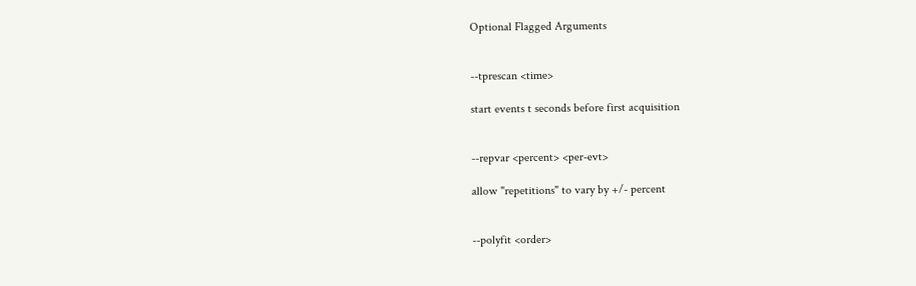Optional Flagged Arguments


--tprescan <time>

start events t seconds before first acquisition


--repvar <percent> <per-evt>

allow "repetitions" to vary by +/- percent


--polyfit <order>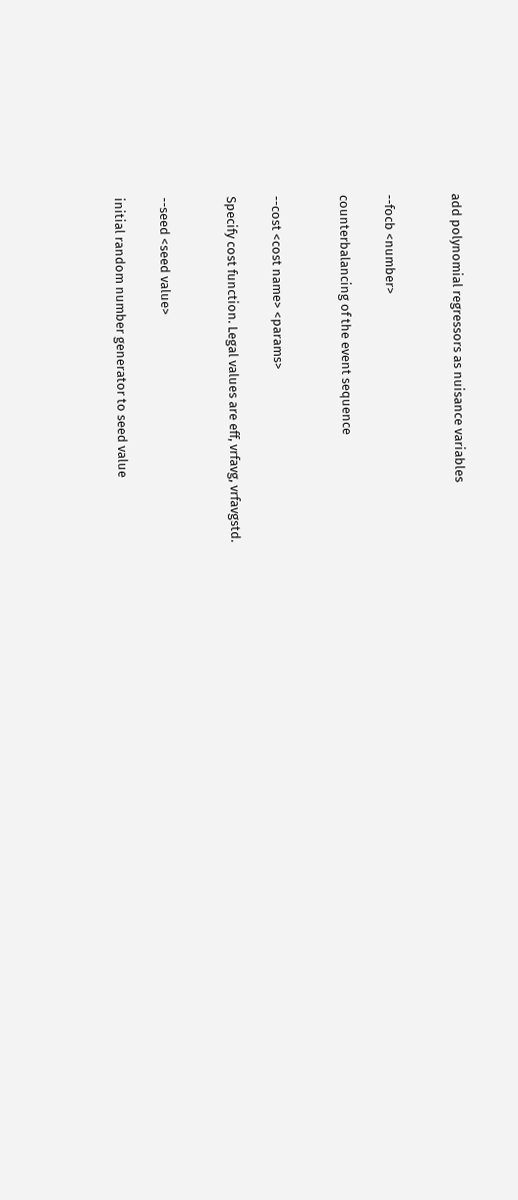add polynomial regressors as nuisance variables


--focb <number>

counterbalancing of the event sequence


--cost <cost name> <params>

Specify cost function. Legal values are eff, vrfavg, vrfavgstd.


--seed <seed value>

initial random number generator to seed value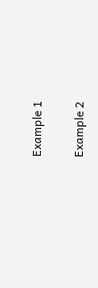Example 1


Example 2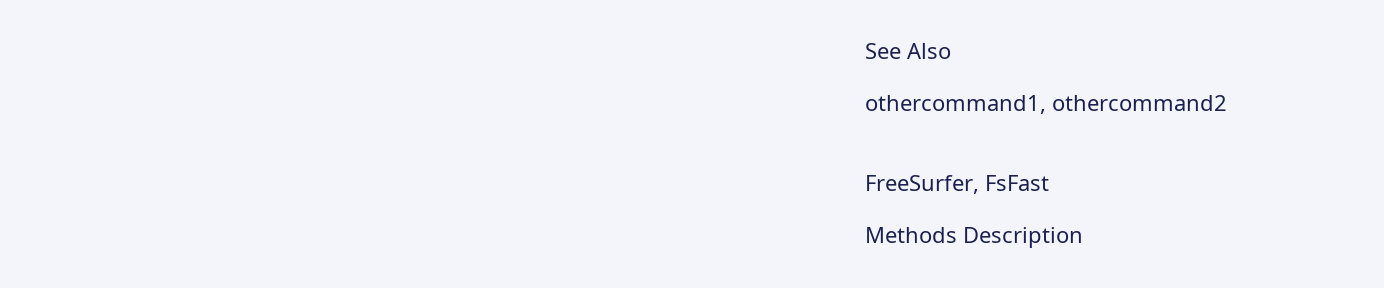See Also

othercommand1, othercommand2


FreeSurfer, FsFast

Methods Description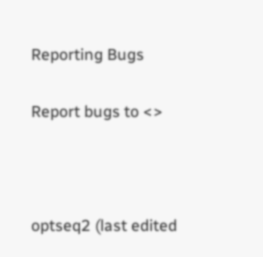Reporting Bugs

Report bugs to <>



optseq2 (last edited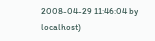2008-04-29 11:46:04 by localhost)